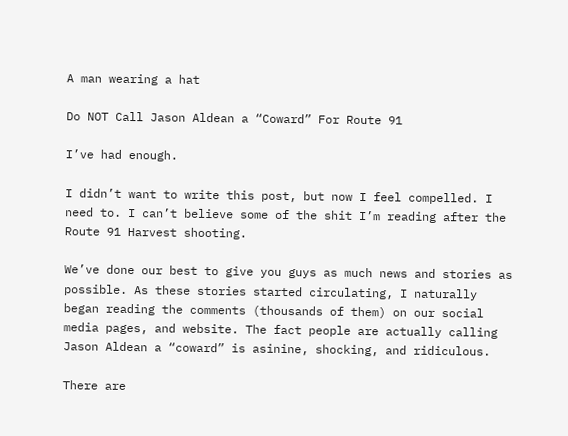A man wearing a hat

Do NOT Call Jason Aldean a “Coward” For Route 91

I’ve had enough.

I didn’t want to write this post, but now I feel compelled. I need to. I can’t believe some of the shit I’m reading after the Route 91 Harvest shooting.

We’ve done our best to give you guys as much news and stories as possible. As these stories started circulating, I naturally began reading the comments (thousands of them) on our social media pages, and website. The fact people are actually calling Jason Aldean a “coward” is asinine, shocking, and ridiculous.

There are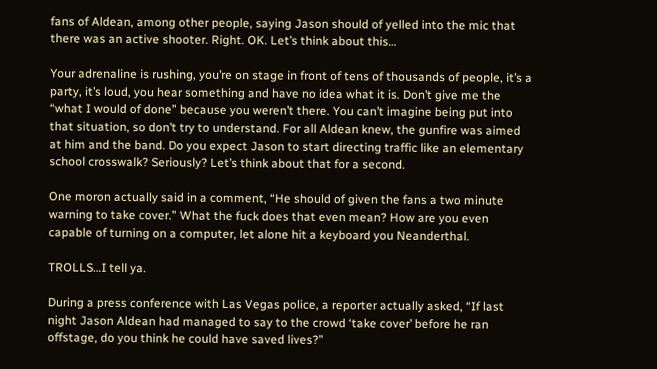fans of Aldean, among other people, saying Jason should of yelled into the mic that there was an active shooter. Right. OK. Let’s think about this…

Your adrenaline is rushing, you’re on stage in front of tens of thousands of people, it’s a party, it’s loud, you hear something and have no idea what it is. Don’t give me the “what I would of done” because you weren’t there. You can’t imagine being put into that situation, so don’t try to understand. For all Aldean knew, the gunfire was aimed at him and the band. Do you expect Jason to start directing traffic like an elementary school crosswalk? Seriously? Let’s think about that for a second.

One moron actually said in a comment, “He should of given the fans a two minute warning to take cover.” What the fuck does that even mean? How are you even capable of turning on a computer, let alone hit a keyboard you Neanderthal.

TROLLS…I tell ya.

During a press conference with Las Vegas police, a reporter actually asked, “If last night Jason Aldean had managed to say to the crowd ‘take cover’ before he ran offstage, do you think he could have saved lives?”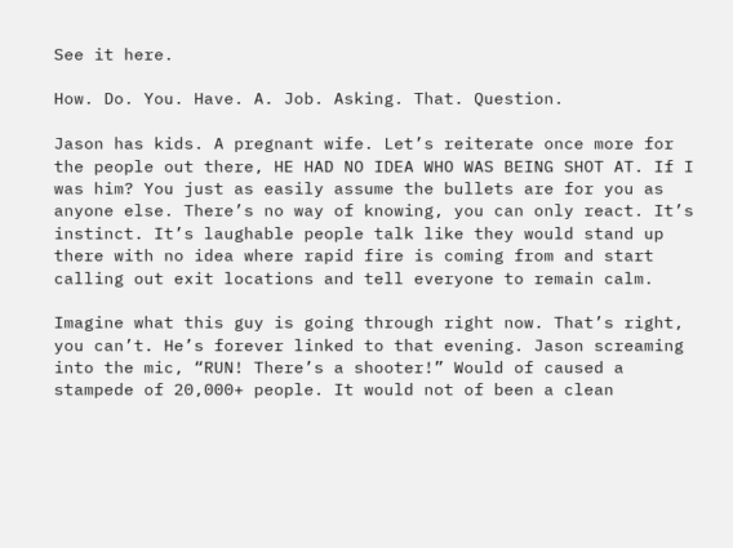See it here.

How. Do. You. Have. A. Job. Asking. That. Question.

Jason has kids. A pregnant wife. Let’s reiterate once more for the people out there, HE HAD NO IDEA WHO WAS BEING SHOT AT. If I was him? You just as easily assume the bullets are for you as anyone else. There’s no way of knowing, you can only react. It’s instinct. It’s laughable people talk like they would stand up there with no idea where rapid fire is coming from and start calling out exit locations and tell everyone to remain calm.

Imagine what this guy is going through right now. That’s right, you can’t. He’s forever linked to that evening. Jason screaming into the mic, “RUN! There’s a shooter!” Would of caused a stampede of 20,000+ people. It would not of been a clean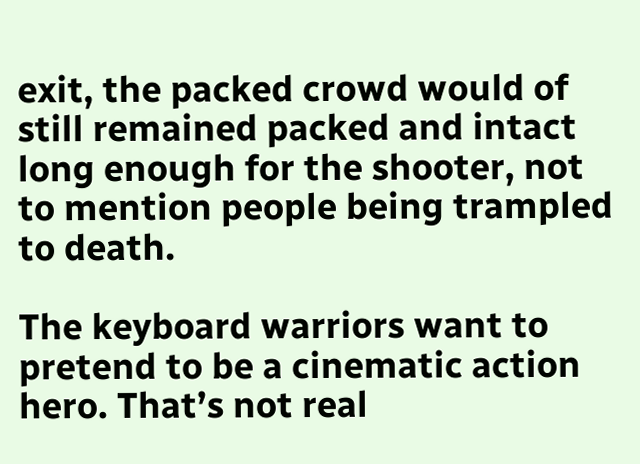exit, the packed crowd would of still remained packed and intact long enough for the shooter, not to mention people being trampled to death.

The keyboard warriors want to pretend to be a cinematic action hero. That’s not real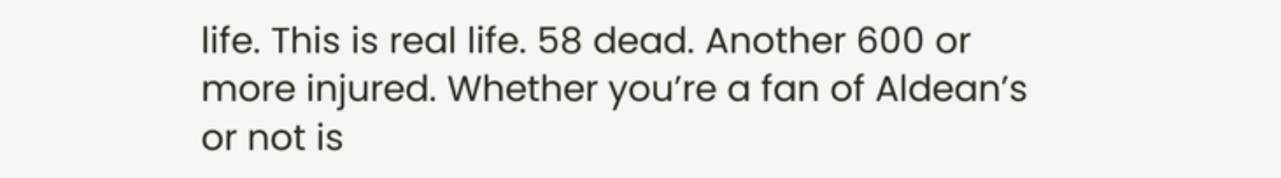life. This is real life. 58 dead. Another 600 or more injured. Whether you’re a fan of Aldean’s or not is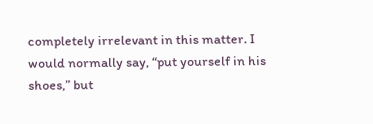completely irrelevant in this matter. I would normally say, “put yourself in his shoes,” but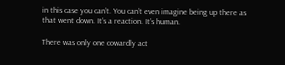in this case you can’t. You can’t even imagine being up there as that went down. It’s a reaction. It’s human.

There was only one cowardly act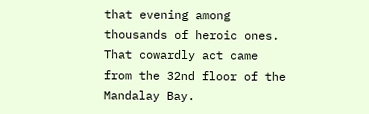that evening among thousands of heroic ones. That cowardly act came from the 32nd floor of the Mandalay Bay.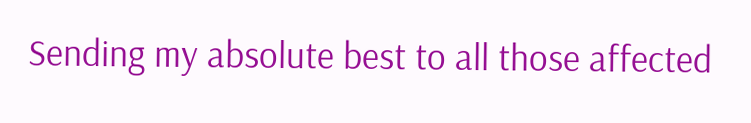Sending my absolute best to all those affected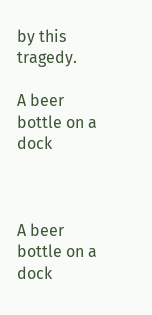by this tragedy.

A beer bottle on a dock



A beer bottle on a dock